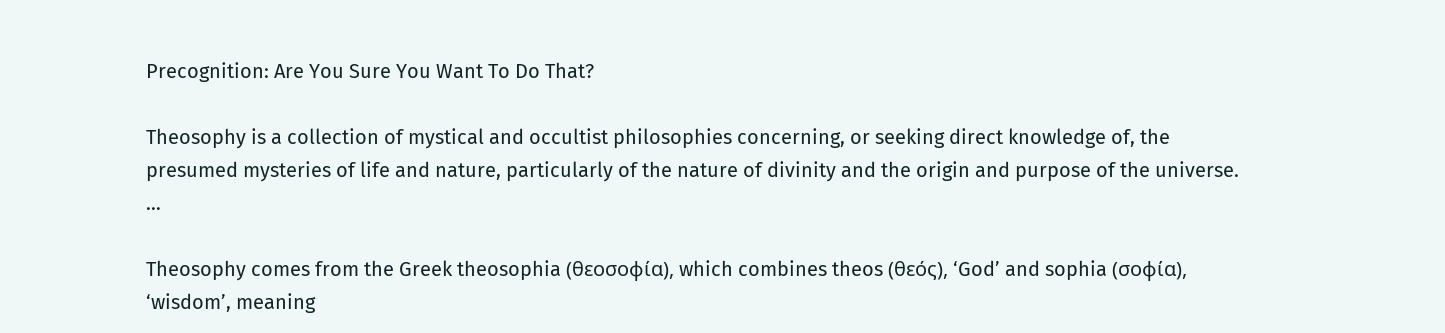Precognition: Are You Sure You Want To Do That?

Theosophy is a collection of mystical and occultist philosophies concerning, or seeking direct knowledge of, the presumed mysteries of life and nature, particularly of the nature of divinity and the origin and purpose of the universe. …

Theosophy comes from the Greek theosophia (θεοσοφία), which combines theos (θεός), ‘God’ and sophia (σοφία), ‘wisdom’, meaning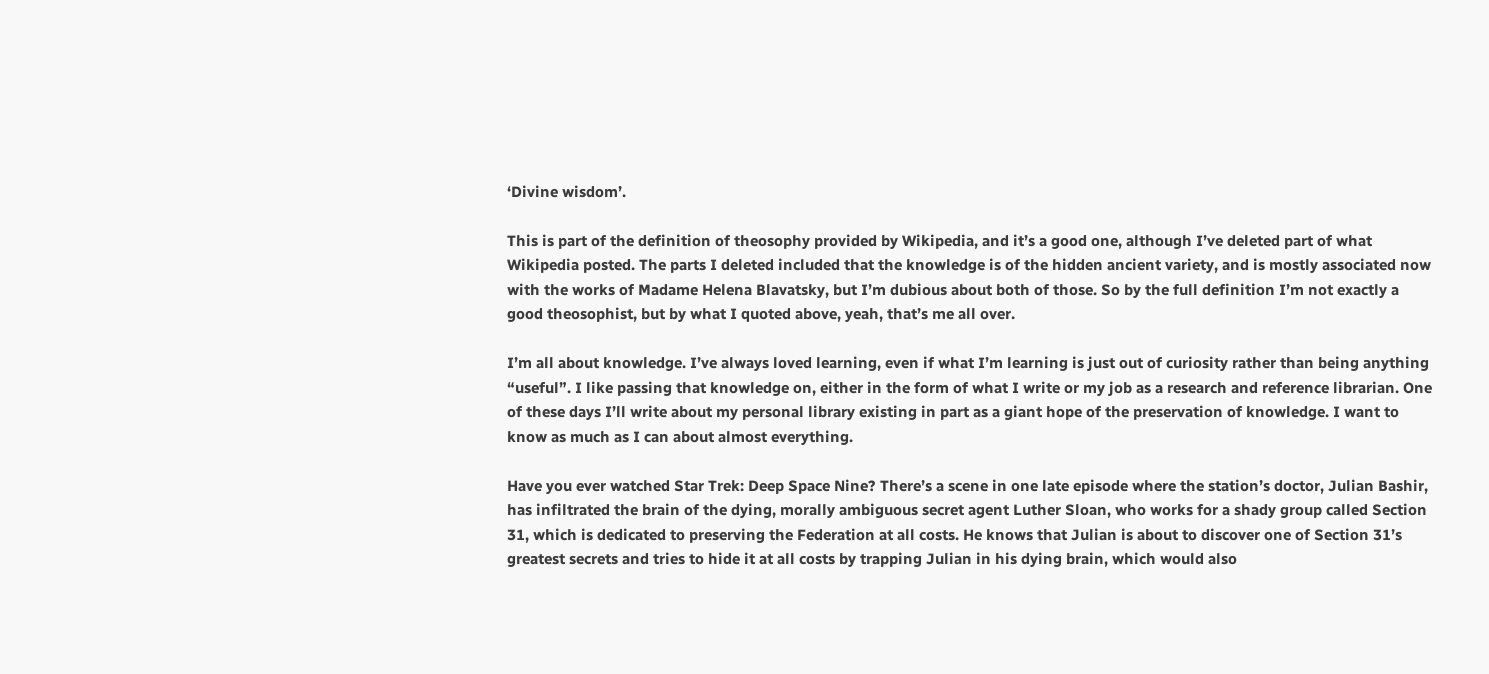‘Divine wisdom’.

This is part of the definition of theosophy provided by Wikipedia, and it’s a good one, although I’ve deleted part of what Wikipedia posted. The parts I deleted included that the knowledge is of the hidden ancient variety, and is mostly associated now with the works of Madame Helena Blavatsky, but I’m dubious about both of those. So by the full definition I’m not exactly a good theosophist, but by what I quoted above, yeah, that’s me all over.

I’m all about knowledge. I’ve always loved learning, even if what I’m learning is just out of curiosity rather than being anything “useful”. I like passing that knowledge on, either in the form of what I write or my job as a research and reference librarian. One of these days I’ll write about my personal library existing in part as a giant hope of the preservation of knowledge. I want to know as much as I can about almost everything.

Have you ever watched Star Trek: Deep Space Nine? There’s a scene in one late episode where the station’s doctor, Julian Bashir, has infiltrated the brain of the dying, morally ambiguous secret agent Luther Sloan, who works for a shady group called Section 31, which is dedicated to preserving the Federation at all costs. He knows that Julian is about to discover one of Section 31’s greatest secrets and tries to hide it at all costs by trapping Julian in his dying brain, which would also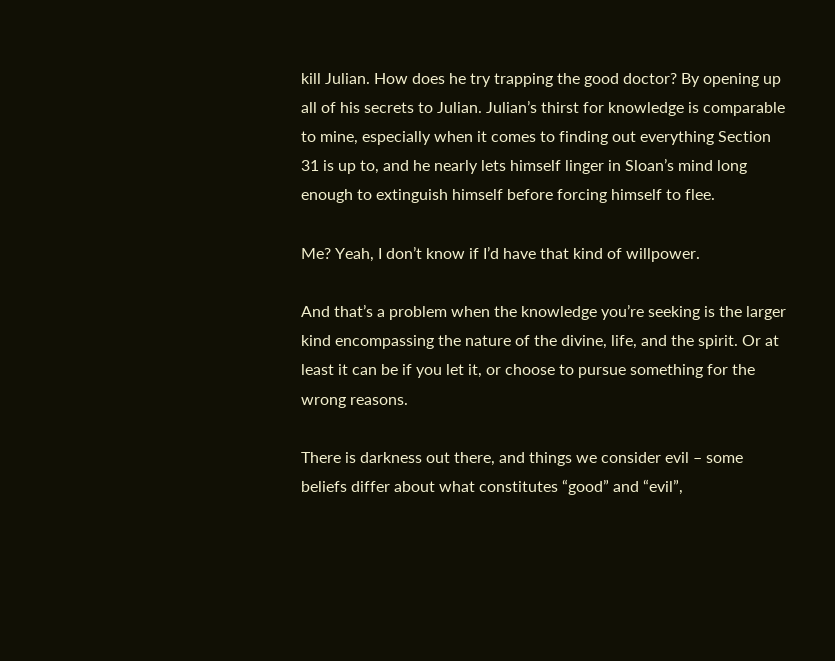kill Julian. How does he try trapping the good doctor? By opening up all of his secrets to Julian. Julian’s thirst for knowledge is comparable to mine, especially when it comes to finding out everything Section 31 is up to, and he nearly lets himself linger in Sloan’s mind long enough to extinguish himself before forcing himself to flee.

Me? Yeah, I don’t know if I’d have that kind of willpower.

And that’s a problem when the knowledge you’re seeking is the larger kind encompassing the nature of the divine, life, and the spirit. Or at least it can be if you let it, or choose to pursue something for the wrong reasons.

There is darkness out there, and things we consider evil – some beliefs differ about what constitutes “good” and “evil”,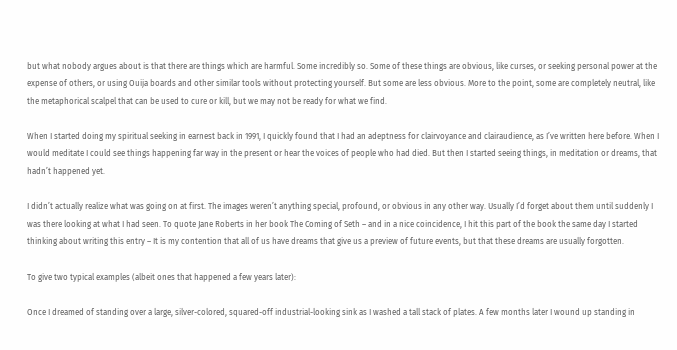but what nobody argues about is that there are things which are harmful. Some incredibly so. Some of these things are obvious, like curses, or seeking personal power at the expense of others, or using Ouija boards and other similar tools without protecting yourself. But some are less obvious. More to the point, some are completely neutral, like the metaphorical scalpel that can be used to cure or kill, but we may not be ready for what we find.

When I started doing my spiritual seeking in earnest back in 1991, I quickly found that I had an adeptness for clairvoyance and clairaudience, as I’ve written here before. When I would meditate I could see things happening far way in the present or hear the voices of people who had died. But then I started seeing things, in meditation or dreams, that hadn’t happened yet.

I didn’t actually realize what was going on at first. The images weren’t anything special, profound, or obvious in any other way. Usually I’d forget about them until suddenly I was there looking at what I had seen. To quote Jane Roberts in her book The Coming of Seth – and in a nice coincidence, I hit this part of the book the same day I started thinking about writing this entry – It is my contention that all of us have dreams that give us a preview of future events, but that these dreams are usually forgotten.

To give two typical examples (albeit ones that happened a few years later):

Once I dreamed of standing over a large, silver-colored, squared-off industrial-looking sink as I washed a tall stack of plates. A few months later I wound up standing in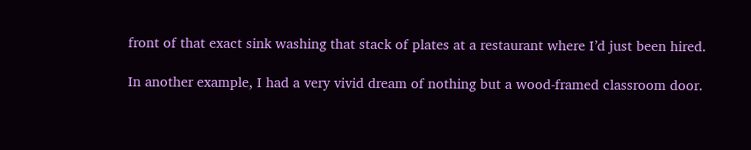front of that exact sink washing that stack of plates at a restaurant where I’d just been hired.

In another example, I had a very vivid dream of nothing but a wood-framed classroom door.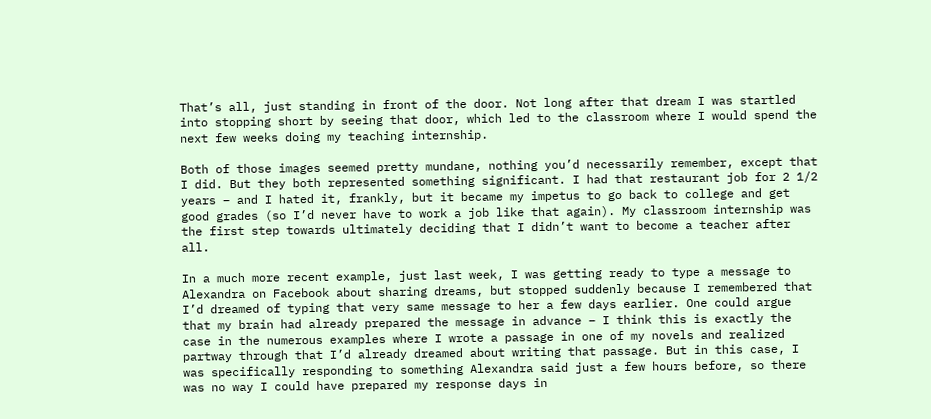That’s all, just standing in front of the door. Not long after that dream I was startled into stopping short by seeing that door, which led to the classroom where I would spend the next few weeks doing my teaching internship.

Both of those images seemed pretty mundane, nothing you’d necessarily remember, except that I did. But they both represented something significant. I had that restaurant job for 2 1/2 years – and I hated it, frankly, but it became my impetus to go back to college and get good grades (so I’d never have to work a job like that again). My classroom internship was the first step towards ultimately deciding that I didn’t want to become a teacher after all.

In a much more recent example, just last week, I was getting ready to type a message to Alexandra on Facebook about sharing dreams, but stopped suddenly because I remembered that I’d dreamed of typing that very same message to her a few days earlier. One could argue that my brain had already prepared the message in advance – I think this is exactly the case in the numerous examples where I wrote a passage in one of my novels and realized partway through that I’d already dreamed about writing that passage. But in this case, I was specifically responding to something Alexandra said just a few hours before, so there was no way I could have prepared my response days in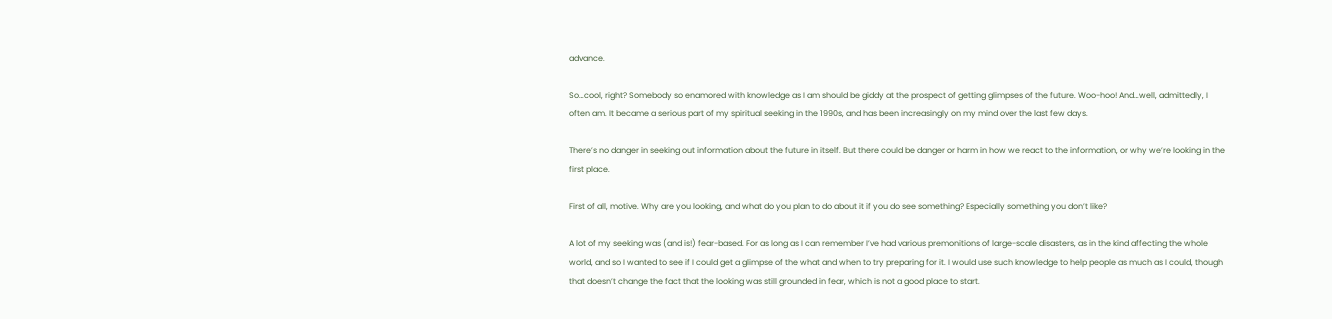advance.

So…cool, right? Somebody so enamored with knowledge as I am should be giddy at the prospect of getting glimpses of the future. Woo-hoo! And…well, admittedly, I often am. It became a serious part of my spiritual seeking in the 1990s, and has been increasingly on my mind over the last few days.

There’s no danger in seeking out information about the future in itself. But there could be danger or harm in how we react to the information, or why we’re looking in the first place.

First of all, motive. Why are you looking, and what do you plan to do about it if you do see something? Especially something you don’t like?

A lot of my seeking was (and is!) fear-based. For as long as I can remember I’ve had various premonitions of large-scale disasters, as in the kind affecting the whole world, and so I wanted to see if I could get a glimpse of the what and when to try preparing for it. I would use such knowledge to help people as much as I could, though that doesn’t change the fact that the looking was still grounded in fear, which is not a good place to start.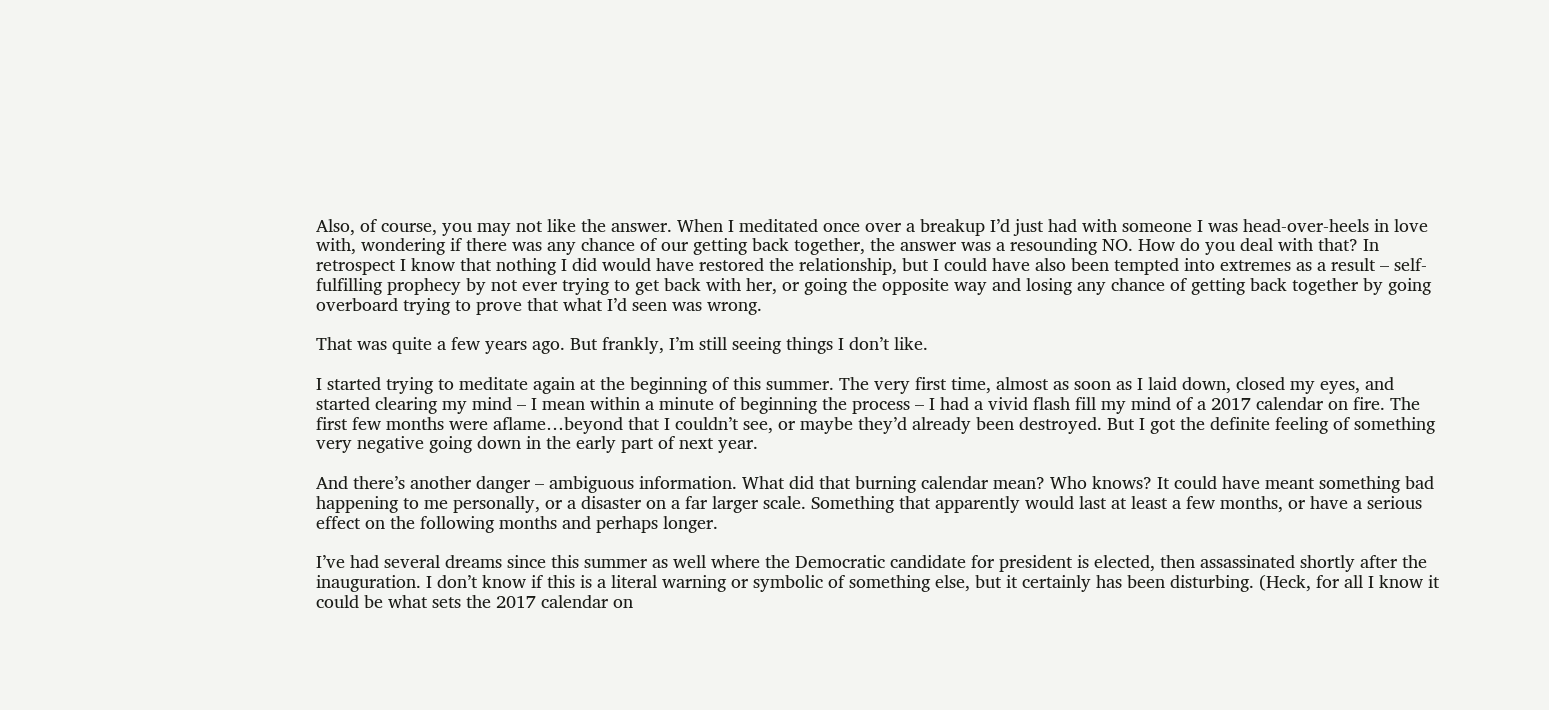Also, of course, you may not like the answer. When I meditated once over a breakup I’d just had with someone I was head-over-heels in love with, wondering if there was any chance of our getting back together, the answer was a resounding NO. How do you deal with that? In retrospect I know that nothing I did would have restored the relationship, but I could have also been tempted into extremes as a result – self-fulfilling prophecy by not ever trying to get back with her, or going the opposite way and losing any chance of getting back together by going overboard trying to prove that what I’d seen was wrong.

That was quite a few years ago. But frankly, I’m still seeing things I don’t like.

I started trying to meditate again at the beginning of this summer. The very first time, almost as soon as I laid down, closed my eyes, and started clearing my mind – I mean within a minute of beginning the process – I had a vivid flash fill my mind of a 2017 calendar on fire. The first few months were aflame…beyond that I couldn’t see, or maybe they’d already been destroyed. But I got the definite feeling of something very negative going down in the early part of next year.

And there’s another danger – ambiguous information. What did that burning calendar mean? Who knows? It could have meant something bad happening to me personally, or a disaster on a far larger scale. Something that apparently would last at least a few months, or have a serious effect on the following months and perhaps longer.

I’ve had several dreams since this summer as well where the Democratic candidate for president is elected, then assassinated shortly after the inauguration. I don’t know if this is a literal warning or symbolic of something else, but it certainly has been disturbing. (Heck, for all I know it could be what sets the 2017 calendar on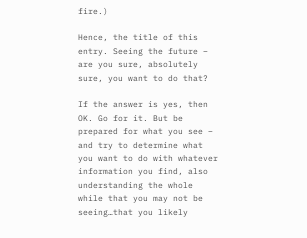fire.)

Hence, the title of this entry. Seeing the future – are you sure, absolutely sure, you want to do that?

If the answer is yes, then OK. Go for it. But be prepared for what you see – and try to determine what you want to do with whatever information you find, also understanding the whole while that you may not be seeing…that you likely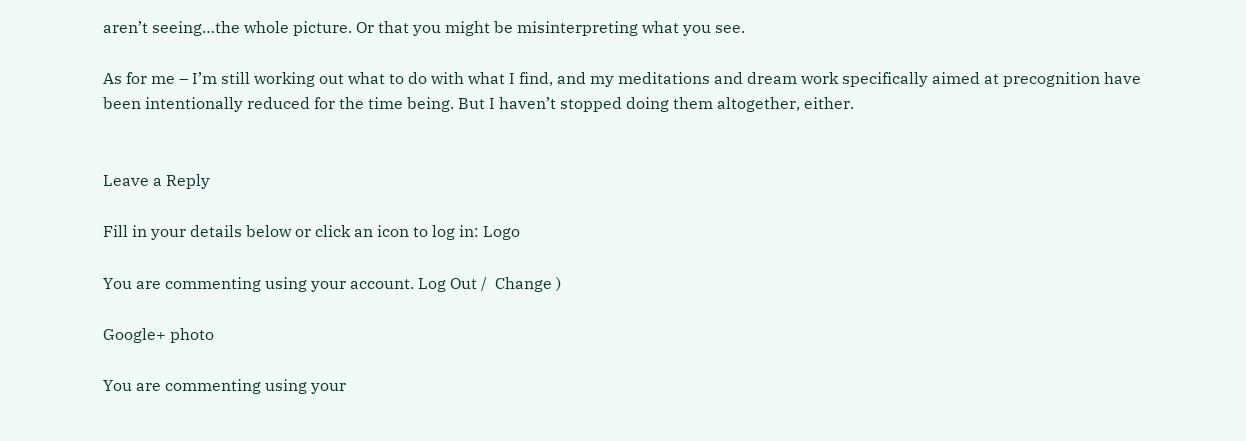aren’t seeing…the whole picture. Or that you might be misinterpreting what you see.

As for me – I’m still working out what to do with what I find, and my meditations and dream work specifically aimed at precognition have been intentionally reduced for the time being. But I haven’t stopped doing them altogether, either.


Leave a Reply

Fill in your details below or click an icon to log in: Logo

You are commenting using your account. Log Out /  Change )

Google+ photo

You are commenting using your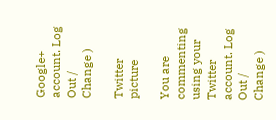Google+ account. Log Out /  Change )

Twitter picture

You are commenting using your Twitter account. Log Out /  Change )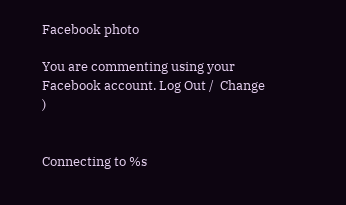Facebook photo

You are commenting using your Facebook account. Log Out /  Change )


Connecting to %s